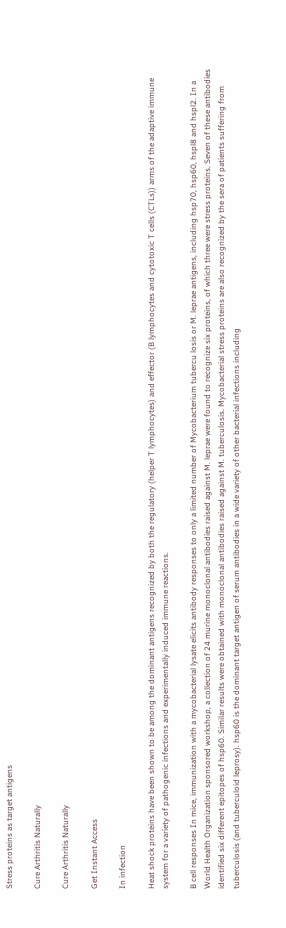Stress proteins as target antigens

Cure Arthritis Naturally

Cure Arthritis Naturally

Get Instant Access

In infection

Heat shock proteins have been shown to be among the dominant antigens recognized by both the regulatory (helper T lymphocytes) and effector (B lymphocytes and cytotoxic T cells (CTLs)) arms of the adaptive immune system for a variety of pathogenic infections and experimentally induced immune reactions.

B cell responses In mice, immunization with a mycobacterial lysate elicits antibody responses to only a limited number of Mycobacterium tubercu losis or M. leprae antigens, including hsp70, hsp60, hspl8 and hspl2. In a World Health Organization sponsored workshop, a collection of 24 murine monoclonal antibodies raised against M. leprae were found to recognize six proteins, of which three were stress proteins. Seven of these antibodies identified six different epitopes of hsp60. Similar results were obtained with monoclonal antibodies raised against M. tuberculosis. Mycobacterial stress proteins are also recognized by the sera of patients suffering from tuberculosis (and tuberculoid leprosy). hsp60 is the dominant target antigen of serum antibodies in a wide variety of other bacterial infections including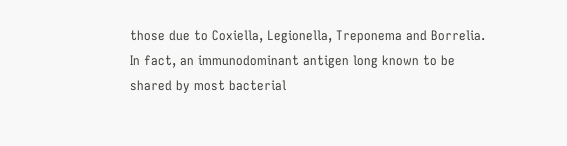those due to Coxiella, Legionella, Treponema and Borrelia. In fact, an immunodominant antigen long known to be shared by most bacterial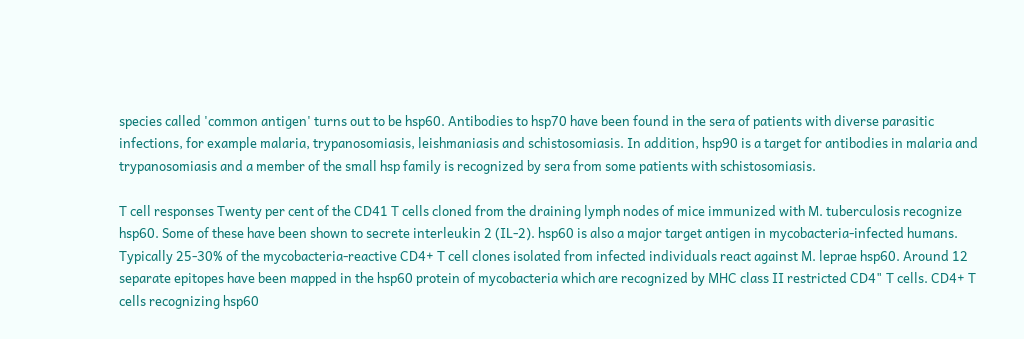species called 'common antigen' turns out to be hsp60. Antibodies to hsp70 have been found in the sera of patients with diverse parasitic infections, for example malaria, trypanosomiasis, leishmaniasis and schistosomiasis. In addition, hsp90 is a target for antibodies in malaria and trypanosomiasis and a member of the small hsp family is recognized by sera from some patients with schistosomiasis.

T cell responses Twenty per cent of the CD41 T cells cloned from the draining lymph nodes of mice immunized with M. tuberculosis recognize hsp60. Some of these have been shown to secrete interleukin 2 (IL-2). hsp60 is also a major target antigen in mycobacteria-infected humans. Typically 25-30% of the mycobacteria-reactive CD4+ T cell clones isolated from infected individuals react against M. leprae hsp60. Around 12 separate epitopes have been mapped in the hsp60 protein of mycobacteria which are recognized by MHC class II restricted CD4" T cells. CD4+ T cells recognizing hsp60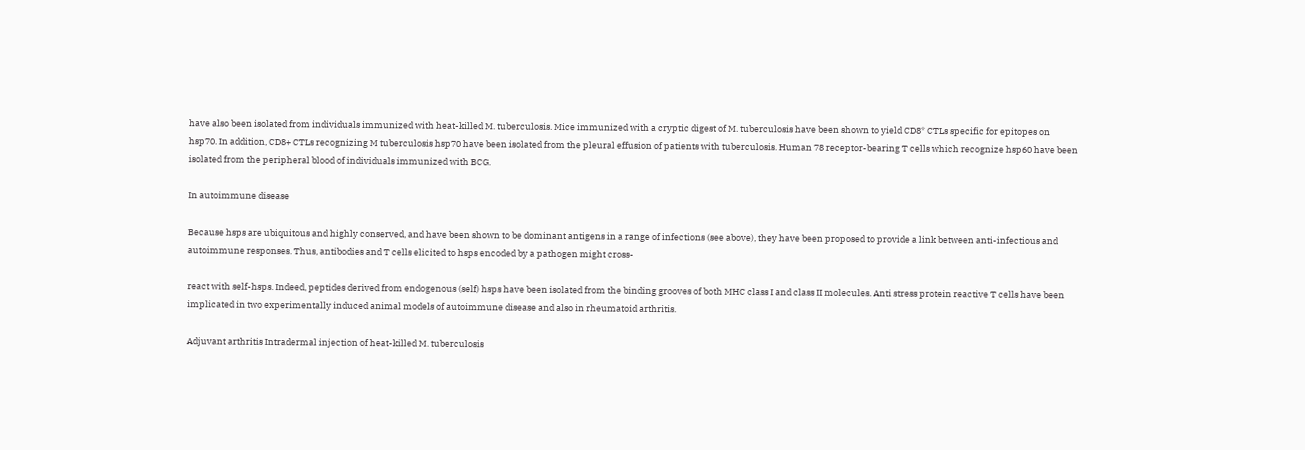have also been isolated from individuals immunized with heat-killed M. tuberculosis. Mice immunized with a cryptic digest of M. tuberculosis have been shown to yield CD8* CTLs specific for epitopes on hsp70. In addition, CD8+ CTLs recognizing M tuberculosis hsp70 have been isolated from the pleural effusion of patients with tuberculosis. Human 78 receptor-bearing T cells which recognize hsp60 have been isolated from the peripheral blood of individuals immunized with BCG.

In autoimmune disease

Because hsps are ubiquitous and highly conserved, and have been shown to be dominant antigens in a range of infections (see above), they have been proposed to provide a link between anti-infectious and autoimmune responses. Thus, antibodies and T cells elicited to hsps encoded by a pathogen might cross-

react with self-hsps. Indeed, peptides derived from endogenous (self) hsps have been isolated from the binding grooves of both MHC class I and class II molecules. Anti stress protein reactive T cells have been implicated in two experimentally induced animal models of autoimmune disease and also in rheumatoid arthritis.

Adjuvant arthritis Intradermal injection of heat-killed M. tuberculosis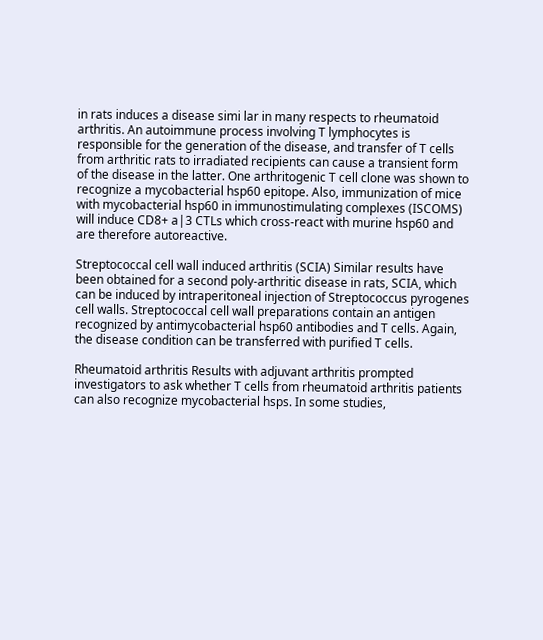in rats induces a disease simi lar in many respects to rheumatoid arthritis. An autoimmune process involving T lymphocytes is responsible for the generation of the disease, and transfer of T cells from arthritic rats to irradiated recipients can cause a transient form of the disease in the latter. One arthritogenic T cell clone was shown to recognize a mycobacterial hsp60 epitope. Also, immunization of mice with mycobacterial hsp60 in immunostimulating complexes (ISCOMS) will induce CD8+ a|3 CTLs which cross-react with murine hsp60 and are therefore autoreactive.

Streptococcal cell wall induced arthritis (SCIA) Similar results have been obtained for a second poly-arthritic disease in rats, SCIA, which can be induced by intraperitoneal injection of Streptococcus pyrogenes cell walls. Streptococcal cell wall preparations contain an antigen recognized by antimycobacterial hsp60 antibodies and T cells. Again, the disease condition can be transferred with purified T cells.

Rheumatoid arthritis Results with adjuvant arthritis prompted investigators to ask whether T cells from rheumatoid arthritis patients can also recognize mycobacterial hsps. In some studies,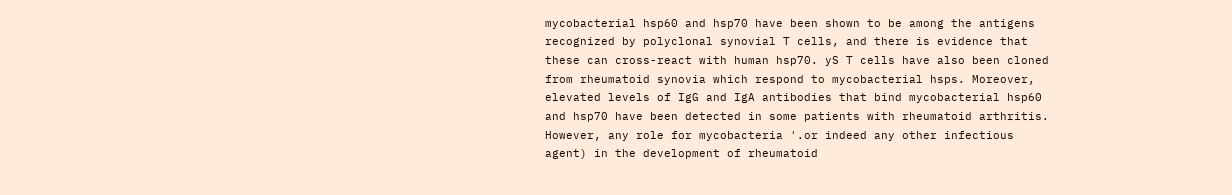mycobacterial hsp60 and hsp70 have been shown to be among the antigens recognized by polyclonal synovial T cells, and there is evidence that these can cross-react with human hsp70. yS T cells have also been cloned from rheumatoid synovia which respond to mycobacterial hsps. Moreover, elevated levels of IgG and IgA antibodies that bind mycobacterial hsp60 and hsp70 have been detected in some patients with rheumatoid arthritis. However, any role for mycobacteria '.or indeed any other infectious agent) in the development of rheumatoid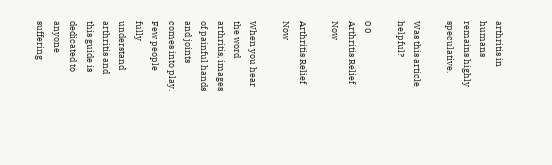arthritis in humans remains highly speculative.

Was this article helpful?

0 0
Arthritis Relief Now

Arthritis Relief Now

When you hear the word arthritis, images of painful hands and joints comes into play. Few people fully understand arthritis and this guide is dedicated to anyone suffering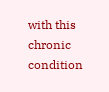with this chronic condition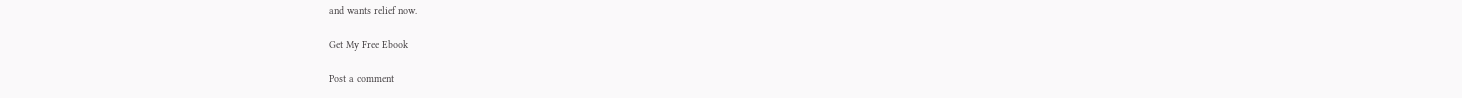and wants relief now.

Get My Free Ebook

Post a comment